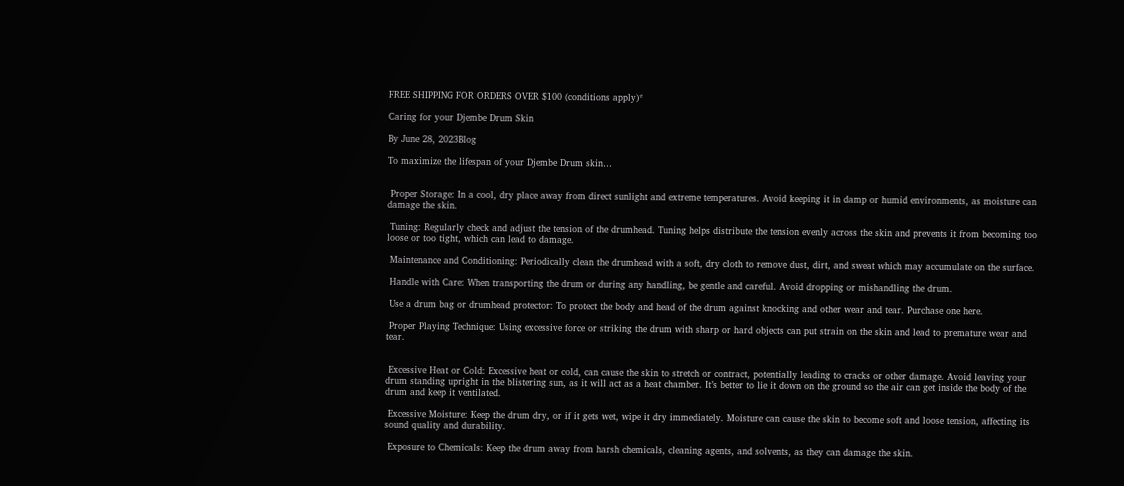FREE SHIPPING FOR ORDERS OVER $100 (conditions apply)*

Caring for your Djembe Drum Skin

By June 28, 2023Blog

To maximize the lifespan of your Djembe Drum skin…


 Proper Storage: In a cool, dry place away from direct sunlight and extreme temperatures. Avoid keeping it in damp or humid environments, as moisture can damage the skin.

 Tuning: Regularly check and adjust the tension of the drumhead. Tuning helps distribute the tension evenly across the skin and prevents it from becoming too loose or too tight, which can lead to damage.

 Maintenance and Conditioning: Periodically clean the drumhead with a soft, dry cloth to remove dust, dirt, and sweat which may accumulate on the surface.

 Handle with Care: When transporting the drum or during any handling, be gentle and careful. Avoid dropping or mishandling the drum.

 Use a drum bag or drumhead protector: To protect the body and head of the drum against knocking and other wear and tear. Purchase one here.

 Proper Playing Technique: Using excessive force or striking the drum with sharp or hard objects can put strain on the skin and lead to premature wear and tear.


 Excessive Heat or Cold: Excessive heat or cold, can cause the skin to stretch or contract, potentially leading to cracks or other damage. Avoid leaving your drum standing upright in the blistering sun, as it will act as a heat chamber. It’s better to lie it down on the ground so the air can get inside the body of the drum and keep it ventilated.

 Excessive Moisture: Keep the drum dry, or if it gets wet, wipe it dry immediately. Moisture can cause the skin to become soft and loose tension, affecting its sound quality and durability.

 Exposure to Chemicals: Keep the drum away from harsh chemicals, cleaning agents, and solvents, as they can damage the skin.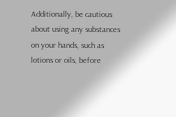Additionally, be cautious about using any substances on your hands, such as lotions or oils, before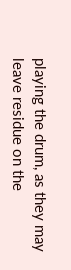playing the drum, as they may leave residue on the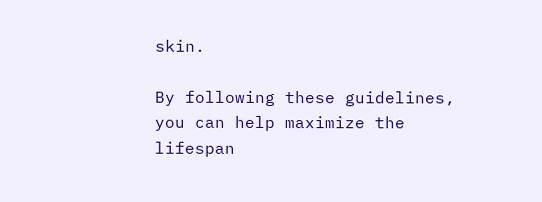skin.

By following these guidelines, you can help maximize the lifespan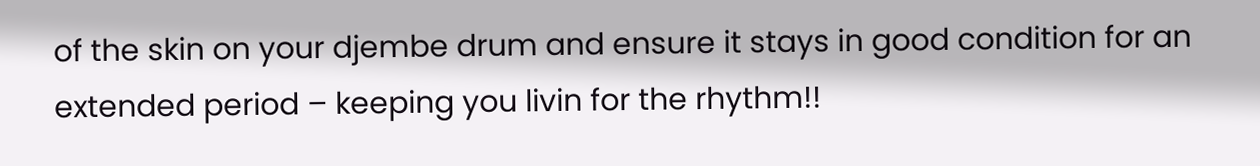of the skin on your djembe drum and ensure it stays in good condition for an extended period – keeping you livin for the rhythm!!